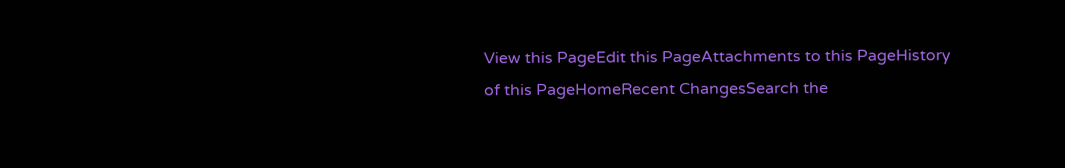View this PageEdit this PageAttachments to this PageHistory of this PageHomeRecent ChangesSearch the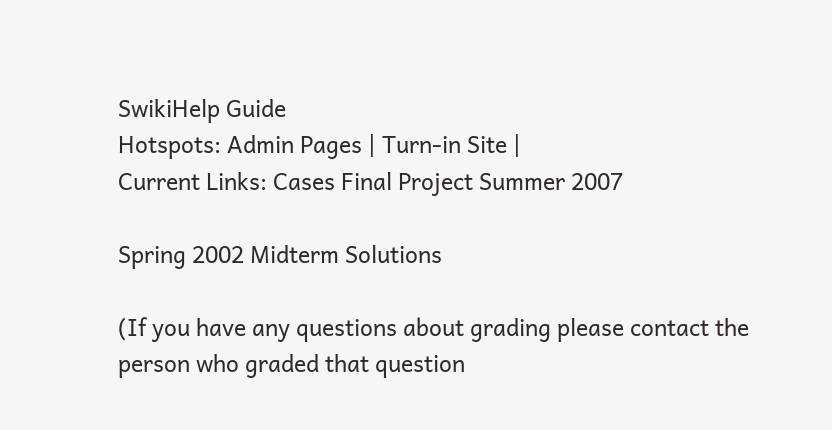SwikiHelp Guide
Hotspots: Admin Pages | Turn-in Site |
Current Links: Cases Final Project Summer 2007

Spring 2002 Midterm Solutions

(If you have any questions about grading please contact the person who graded that question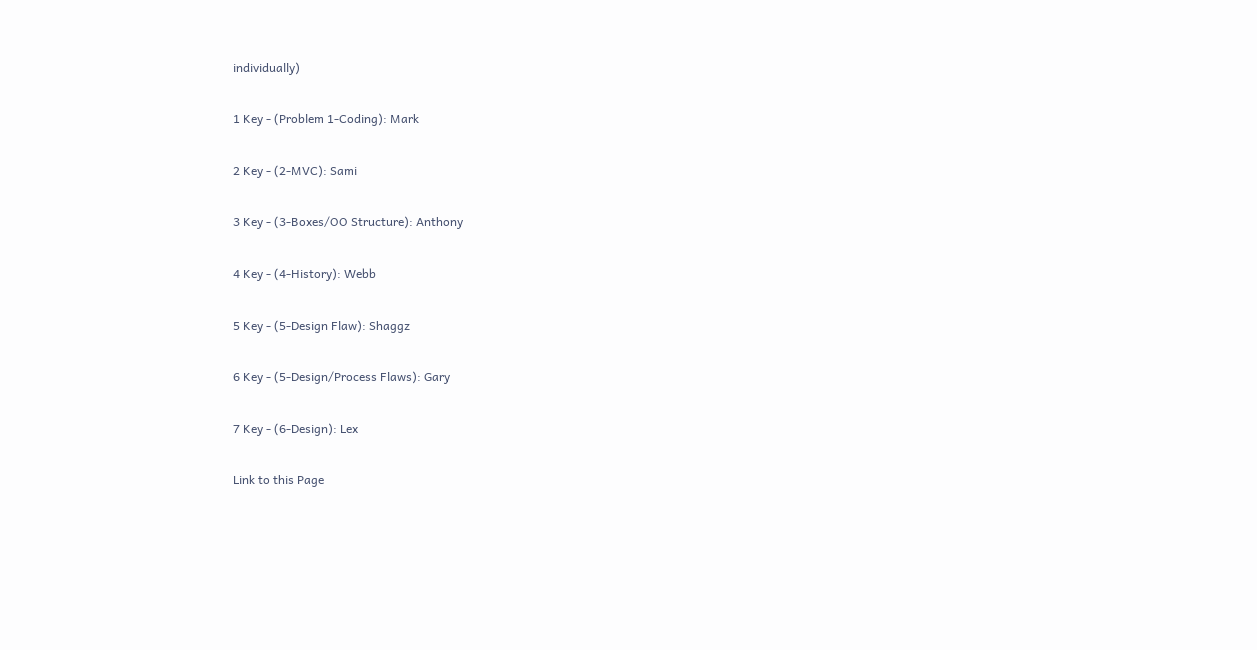individually)

1 Key - (Problem 1-Coding): Mark

2 Key - (2-MVC): Sami

3 Key - (3-Boxes/OO Structure): Anthony

4 Key - (4-History): Webb

5 Key - (5-Design Flaw): Shaggz

6 Key - (5-Design/Process Flaws): Gary

7 Key - (6-Design): Lex

Link to this Page